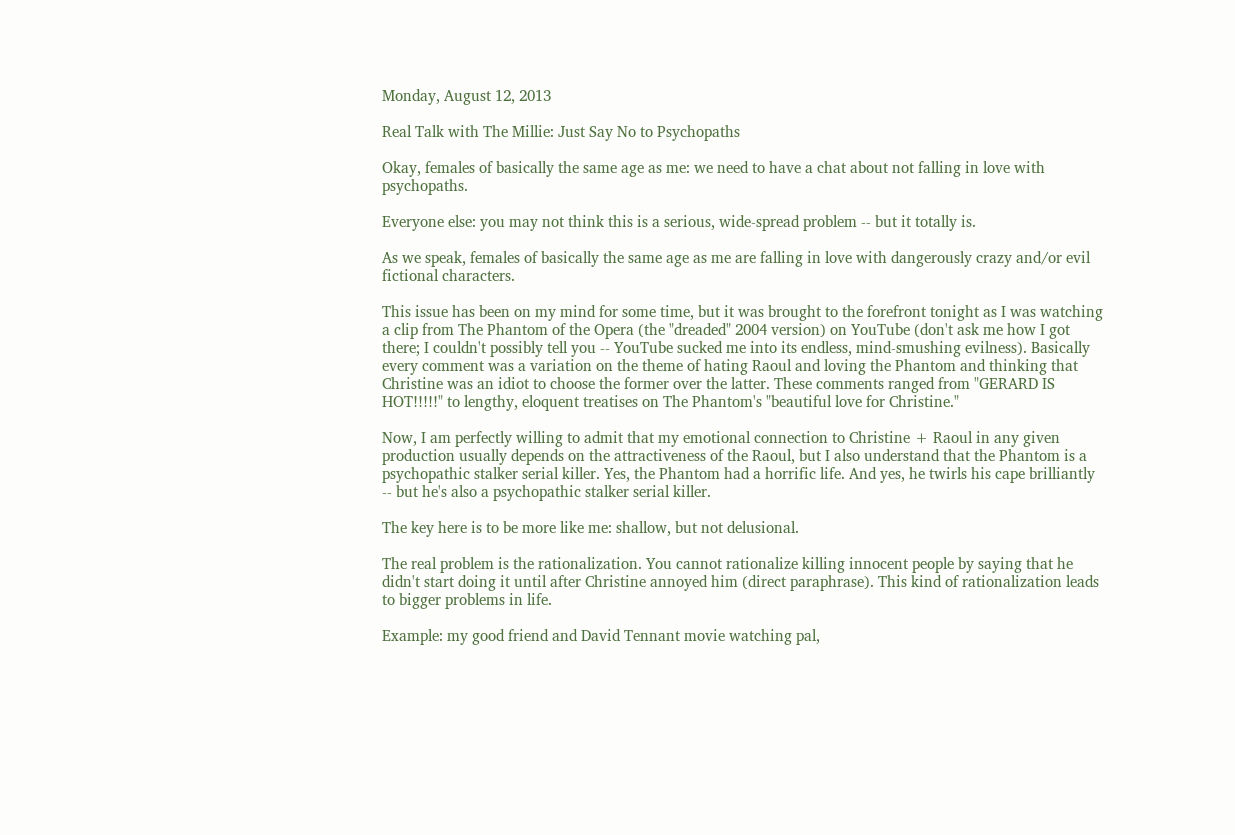Monday, August 12, 2013

Real Talk with The Millie: Just Say No to Psychopaths

Okay, females of basically the same age as me: we need to have a chat about not falling in love with psychopaths.

Everyone else: you may not think this is a serious, wide-spread problem -- but it totally is.

As we speak, females of basically the same age as me are falling in love with dangerously crazy and/or evil fictional characters.

This issue has been on my mind for some time, but it was brought to the forefront tonight as I was watching a clip from The Phantom of the Opera (the "dreaded" 2004 version) on YouTube (don't ask me how I got there; I couldn't possibly tell you -- YouTube sucked me into its endless, mind-smushing evilness). Basically every comment was a variation on the theme of hating Raoul and loving the Phantom and thinking that Christine was an idiot to choose the former over the latter. These comments ranged from "GERARD IS HOT!!!!!" to lengthy, eloquent treatises on The Phantom's "beautiful love for Christine."

Now, I am perfectly willing to admit that my emotional connection to Christine + Raoul in any given production usually depends on the attractiveness of the Raoul, but I also understand that the Phantom is a psychopathic stalker serial killer. Yes, the Phantom had a horrific life. And yes, he twirls his cape brilliantly -- but he's also a psychopathic stalker serial killer.

The key here is to be more like me: shallow, but not delusional.

The real problem is the rationalization. You cannot rationalize killing innocent people by saying that he didn't start doing it until after Christine annoyed him (direct paraphrase). This kind of rationalization leads to bigger problems in life.

Example: my good friend and David Tennant movie watching pal,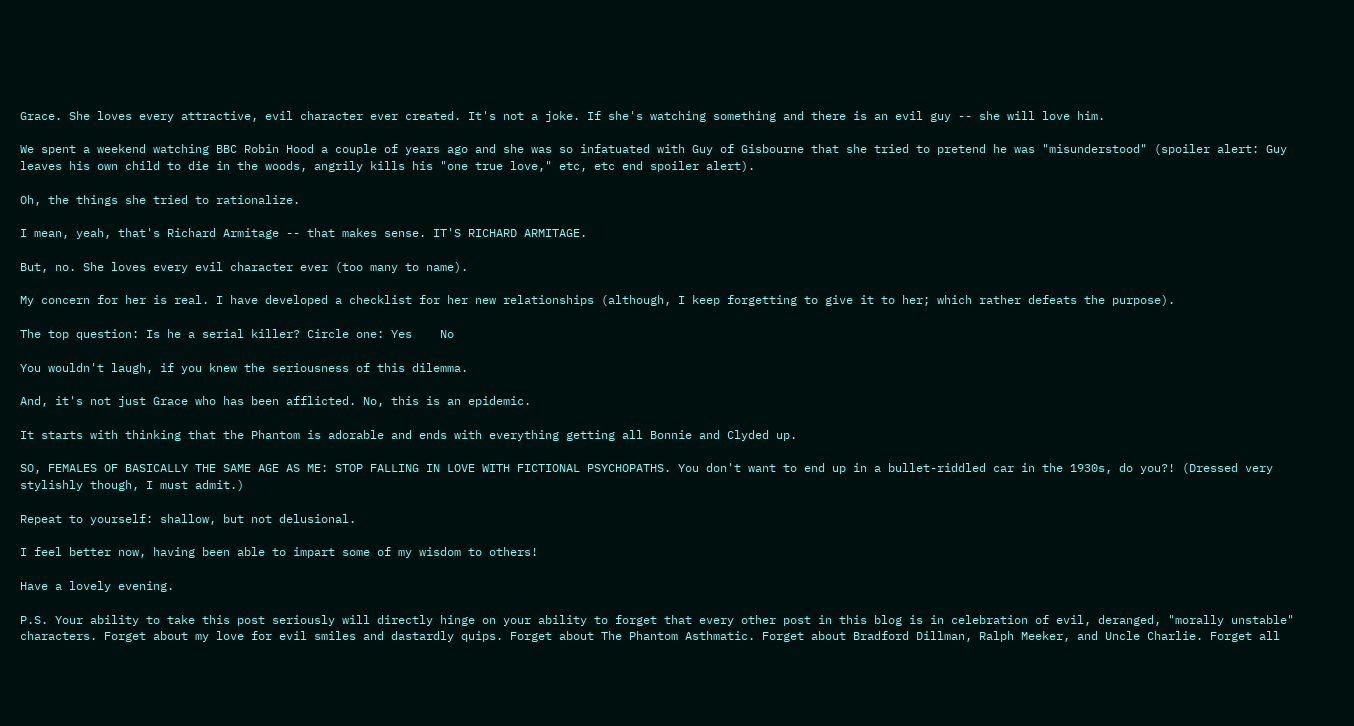Grace. She loves every attractive, evil character ever created. It's not a joke. If she's watching something and there is an evil guy -- she will love him.

We spent a weekend watching BBC Robin Hood a couple of years ago and she was so infatuated with Guy of Gisbourne that she tried to pretend he was "misunderstood" (spoiler alert: Guy leaves his own child to die in the woods, angrily kills his "one true love," etc, etc end spoiler alert).

Oh, the things she tried to rationalize.

I mean, yeah, that's Richard Armitage -- that makes sense. IT'S RICHARD ARMITAGE.

But, no. She loves every evil character ever (too many to name).

My concern for her is real. I have developed a checklist for her new relationships (although, I keep forgetting to give it to her; which rather defeats the purpose).

The top question: Is he a serial killer? Circle one: Yes    No

You wouldn't laugh, if you knew the seriousness of this dilemma.

And, it's not just Grace who has been afflicted. No, this is an epidemic.

It starts with thinking that the Phantom is adorable and ends with everything getting all Bonnie and Clyded up.

SO, FEMALES OF BASICALLY THE SAME AGE AS ME: STOP FALLING IN LOVE WITH FICTIONAL PSYCHOPATHS. You don't want to end up in a bullet-riddled car in the 1930s, do you?! (Dressed very stylishly though, I must admit.)

Repeat to yourself: shallow, but not delusional.

I feel better now, having been able to impart some of my wisdom to others!

Have a lovely evening.

P.S. Your ability to take this post seriously will directly hinge on your ability to forget that every other post in this blog is in celebration of evil, deranged, "morally unstable" characters. Forget about my love for evil smiles and dastardly quips. Forget about The Phantom Asthmatic. Forget about Bradford Dillman, Ralph Meeker, and Uncle Charlie. Forget all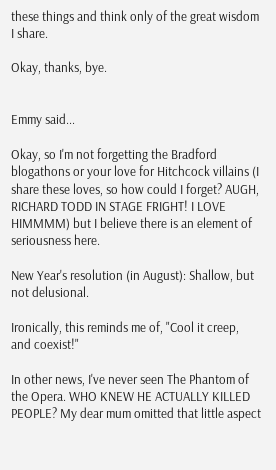these things and think only of the great wisdom I share.

Okay, thanks, bye.


Emmy said...

Okay, so I'm not forgetting the Bradford blogathons or your love for Hitchcock villains (I share these loves, so how could I forget? AUGH, RICHARD TODD IN STAGE FRIGHT! I LOVE HIMMMM) but I believe there is an element of seriousness here.

New Year's resolution (in August): Shallow, but not delusional.

Ironically, this reminds me of, "Cool it creep, and coexist!"

In other news, I've never seen The Phantom of the Opera. WHO KNEW HE ACTUALLY KILLED PEOPLE? My dear mum omitted that little aspect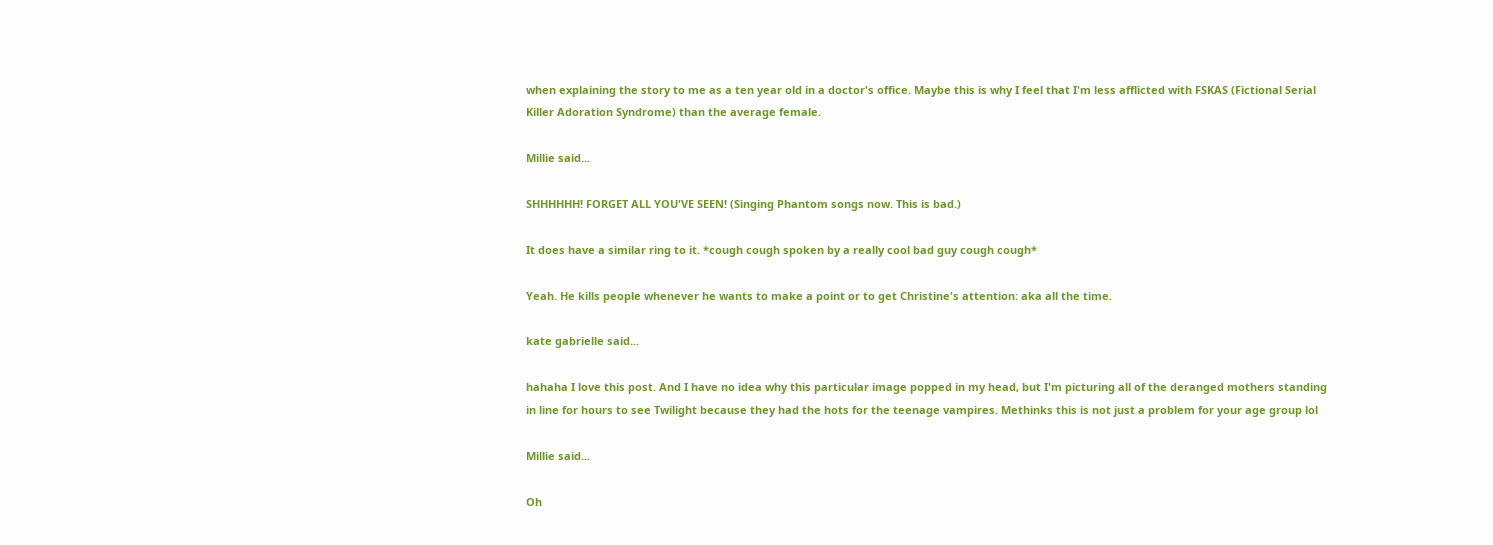when explaining the story to me as a ten year old in a doctor's office. Maybe this is why I feel that I'm less afflicted with FSKAS (Fictional Serial Killer Adoration Syndrome) than the average female.

Millie said...

SHHHHHH! FORGET ALL YOU'VE SEEN! (Singing Phantom songs now. This is bad.)

It does have a similar ring to it. *cough cough spoken by a really cool bad guy cough cough*

Yeah. He kills people whenever he wants to make a point or to get Christine's attention: aka all the time.

kate gabrielle said...

hahaha I love this post. And I have no idea why this particular image popped in my head, but I'm picturing all of the deranged mothers standing in line for hours to see Twilight because they had the hots for the teenage vampires. Methinks this is not just a problem for your age group lol

Millie said...

Oh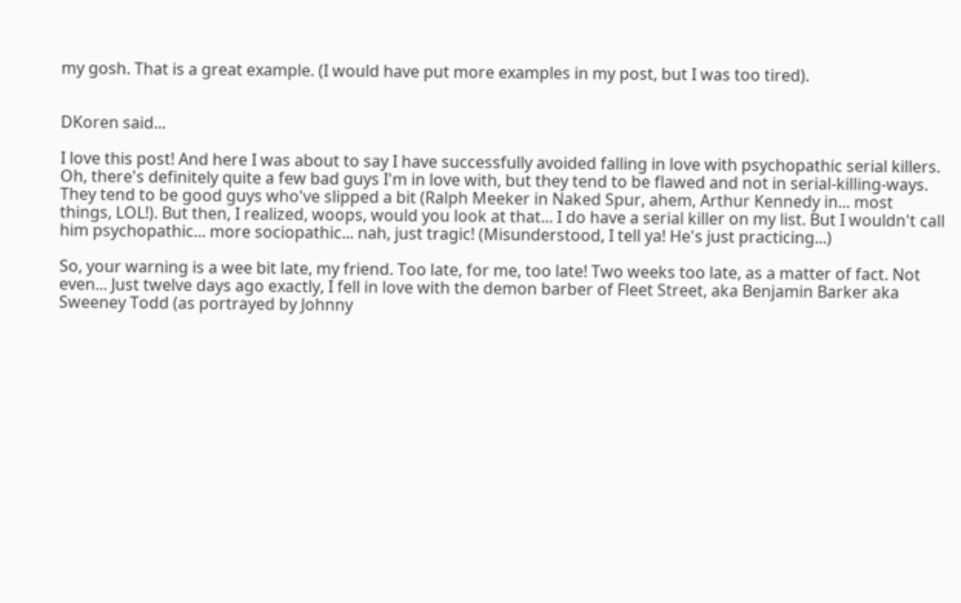my gosh. That is a great example. (I would have put more examples in my post, but I was too tired).


DKoren said...

I love this post! And here I was about to say I have successfully avoided falling in love with psychopathic serial killers. Oh, there's definitely quite a few bad guys I'm in love with, but they tend to be flawed and not in serial-killing-ways. They tend to be good guys who've slipped a bit (Ralph Meeker in Naked Spur, ahem, Arthur Kennedy in... most things, LOL!). But then, I realized, woops, would you look at that... I do have a serial killer on my list. But I wouldn't call him psychopathic... more sociopathic... nah, just tragic! (Misunderstood, I tell ya! He's just practicing...)

So, your warning is a wee bit late, my friend. Too late, for me, too late! Two weeks too late, as a matter of fact. Not even... Just twelve days ago exactly, I fell in love with the demon barber of Fleet Street, aka Benjamin Barker aka Sweeney Todd (as portrayed by Johnny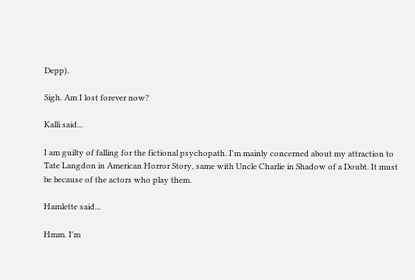Depp).

Sigh. Am I lost forever now?

Kalli said...

I am guilty of falling for the fictional psychopath. I'm mainly concerned about my attraction to Tate Langdon in American Horror Story, same with Uncle Charlie in Shadow of a Doubt. It must be because of the actors who play them.

Hamlette said...

Hmm. I'm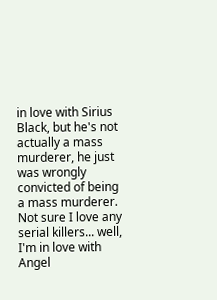in love with Sirius Black, but he's not actually a mass murderer, he just was wrongly convicted of being a mass murderer. Not sure I love any serial killers... well, I'm in love with Angel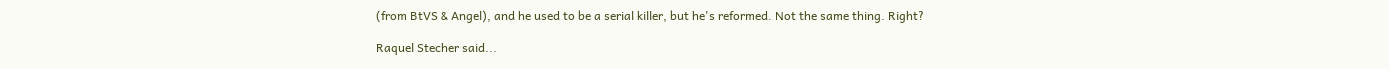(from BtVS & Angel), and he used to be a serial killer, but he's reformed. Not the same thing. Right?

Raquel Stecher said...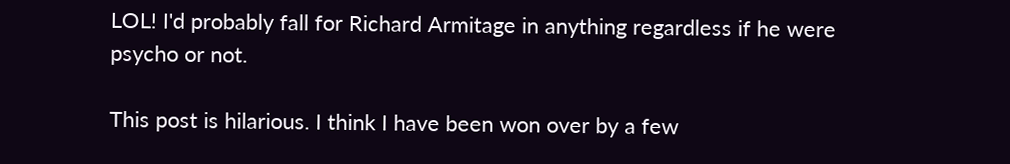LOL! I'd probably fall for Richard Armitage in anything regardless if he were psycho or not.

This post is hilarious. I think I have been won over by a few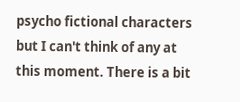psycho fictional characters but I can't think of any at this moment. There is a bit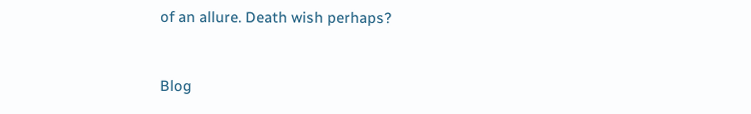of an allure. Death wish perhaps?


Blog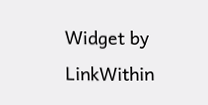Widget by LinkWithin